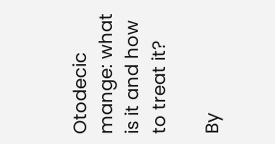Otodecic mange: what is it and how to treat it?

By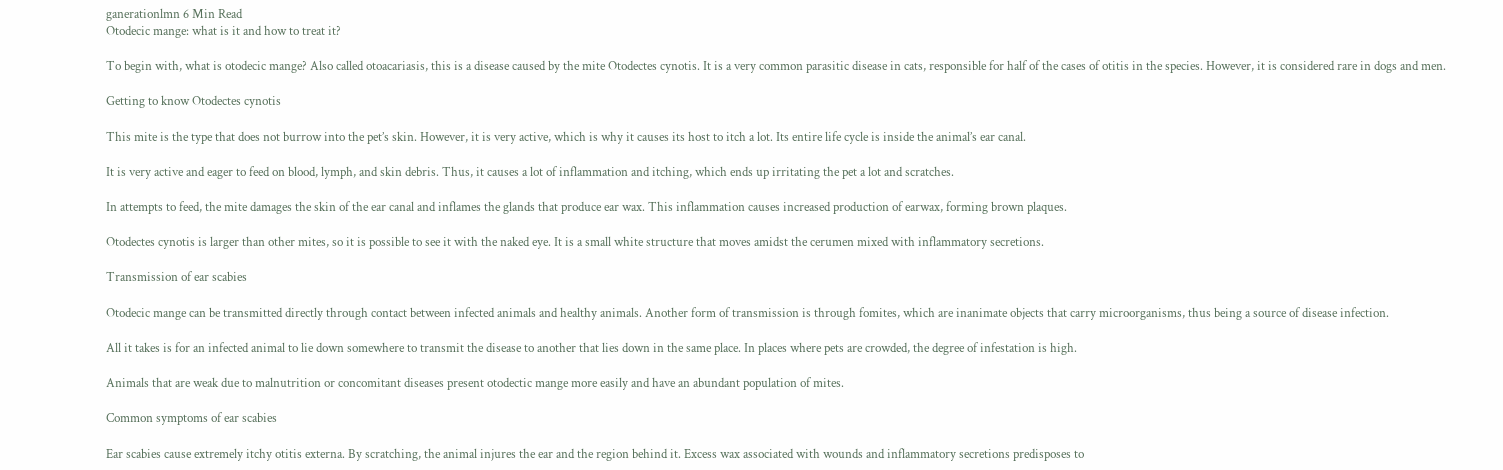ganerationlmn 6 Min Read
Otodecic mange: what is it and how to treat it?

To begin with, what is otodecic mange? Also called otoacariasis, this is a disease caused by the mite Otodectes cynotis. It is a very common parasitic disease in cats, responsible for half of the cases of otitis in the species. However, it is considered rare in dogs and men.

Getting to know Otodectes cynotis

This mite is the type that does not burrow into the pet’s skin. However, it is very active, which is why it causes its host to itch a lot. Its entire life cycle is inside the animal’s ear canal.

It is very active and eager to feed on blood, lymph, and skin debris. Thus, it causes a lot of inflammation and itching, which ends up irritating the pet a lot and scratches.

In attempts to feed, the mite damages the skin of the ear canal and inflames the glands that produce ear wax. This inflammation causes increased production of earwax, forming brown plaques.

Otodectes cynotis is larger than other mites, so it is possible to see it with the naked eye. It is a small white structure that moves amidst the cerumen mixed with inflammatory secretions.

Transmission of ear scabies

Otodecic mange can be transmitted directly through contact between infected animals and healthy animals. Another form of transmission is through fomites, which are inanimate objects that carry microorganisms, thus being a source of disease infection.

All it takes is for an infected animal to lie down somewhere to transmit the disease to another that lies down in the same place. In places where pets are crowded, the degree of infestation is high.

Animals that are weak due to malnutrition or concomitant diseases present otodectic mange more easily and have an abundant population of mites.

Common symptoms of ear scabies

Ear scabies cause extremely itchy otitis externa. By scratching, the animal injures the ear and the region behind it. Excess wax associated with wounds and inflammatory secretions predisposes to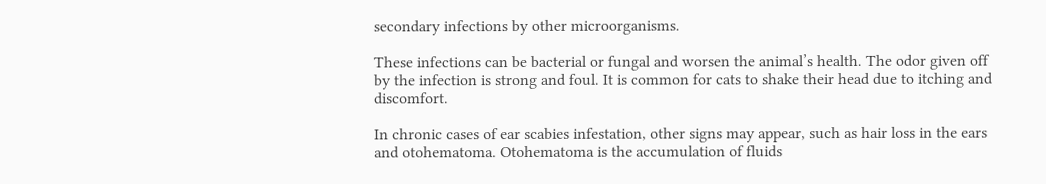secondary infections by other microorganisms.

These infections can be bacterial or fungal and worsen the animal’s health. The odor given off by the infection is strong and foul. It is common for cats to shake their head due to itching and discomfort.

In chronic cases of ear scabies infestation, other signs may appear, such as hair loss in the ears and otohematoma. Otohematoma is the accumulation of fluids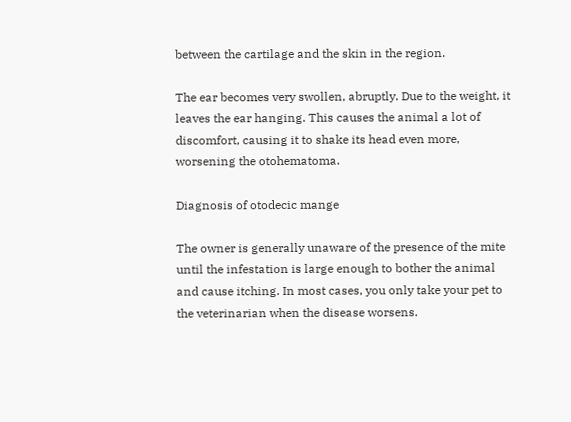between the cartilage and the skin in the region.

The ear becomes very swollen, abruptly. Due to the weight, it leaves the ear hanging. This causes the animal a lot of discomfort, causing it to shake its head even more, worsening the otohematoma.

Diagnosis of otodecic mange

The owner is generally unaware of the presence of the mite until the infestation is large enough to bother the animal and cause itching. In most cases, you only take your pet to the veterinarian when the disease worsens.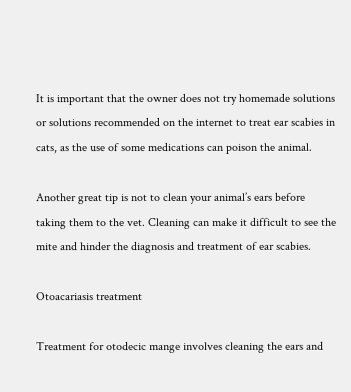It is important that the owner does not try homemade solutions or solutions recommended on the internet to treat ear scabies in cats, as the use of some medications can poison the animal.

Another great tip is not to clean your animal’s ears before taking them to the vet. Cleaning can make it difficult to see the mite and hinder the diagnosis and treatment of ear scabies.

Otoacariasis treatment

Treatment for otodecic mange involves cleaning the ears and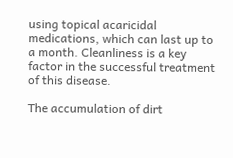using topical acaricidal medications, which can last up to a month. Cleanliness is a key factor in the successful treatment of this disease.

The accumulation of dirt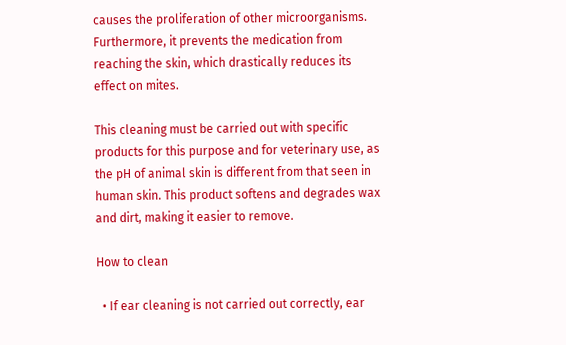causes the proliferation of other microorganisms. Furthermore, it prevents the medication from reaching the skin, which drastically reduces its effect on mites.

This cleaning must be carried out with specific products for this purpose and for veterinary use, as the pH of animal skin is different from that seen in human skin. This product softens and degrades wax and dirt, making it easier to remove.

How to clean

  • If ear cleaning is not carried out correctly, ear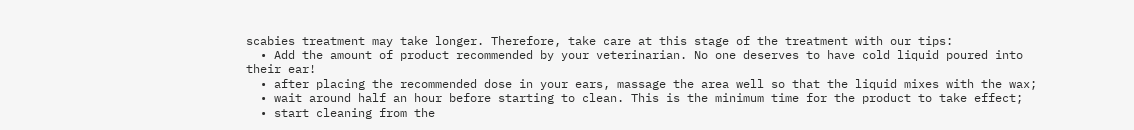scabies treatment may take longer. Therefore, take care at this stage of the treatment with our tips:
  • Add the amount of product recommended by your veterinarian. No one deserves to have cold liquid poured into their ear!
  • after placing the recommended dose in your ears, massage the area well so that the liquid mixes with the wax;
  • wait around half an hour before starting to clean. This is the minimum time for the product to take effect;
  • start cleaning from the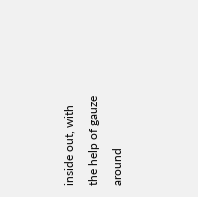inside out, with the help of gauze around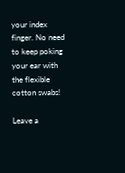your index finger. No need to keep poking your ear with the flexible cotton swabs!

Leave a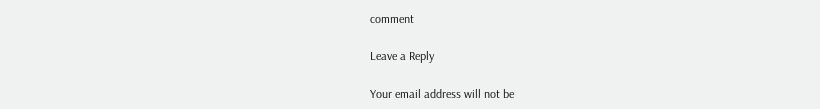comment

Leave a Reply

Your email address will not be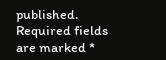published. Required fields are marked *